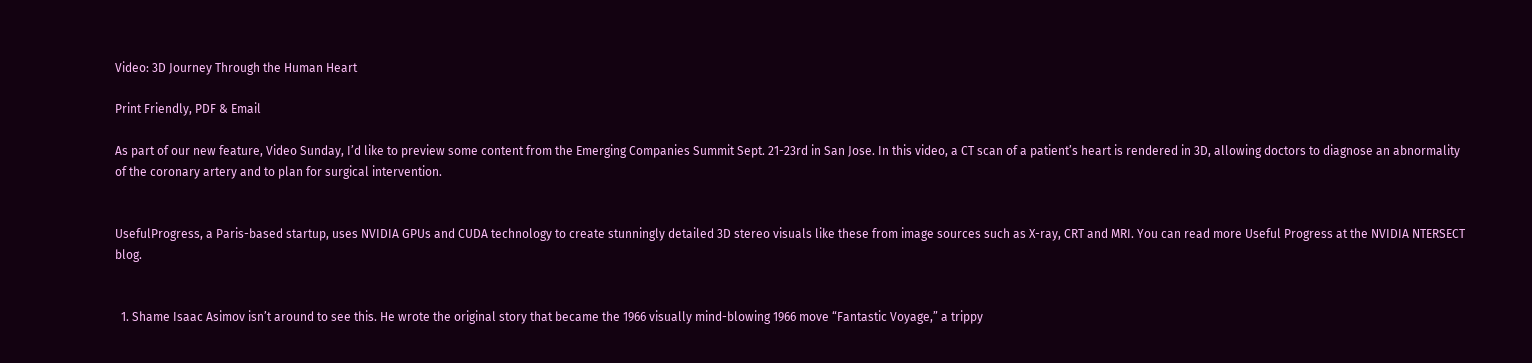Video: 3D Journey Through the Human Heart

Print Friendly, PDF & Email

As part of our new feature, Video Sunday, I’d like to preview some content from the Emerging Companies Summit Sept. 21-23rd in San Jose. In this video, a CT scan of a patient’s heart is rendered in 3D, allowing doctors to diagnose an abnormality of the coronary artery and to plan for surgical intervention.


UsefulProgress, a Paris-based startup, uses NVIDIA GPUs and CUDA technology to create stunningly detailed 3D stereo visuals like these from image sources such as X-ray, CRT and MRI. You can read more Useful Progress at the NVIDIA NTERSECT blog.


  1. Shame Isaac Asimov isn’t around to see this. He wrote the original story that became the 1966 visually mind-blowing 1966 move “Fantastic Voyage,” a trippy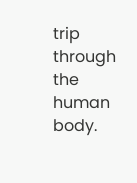trip through the human body.